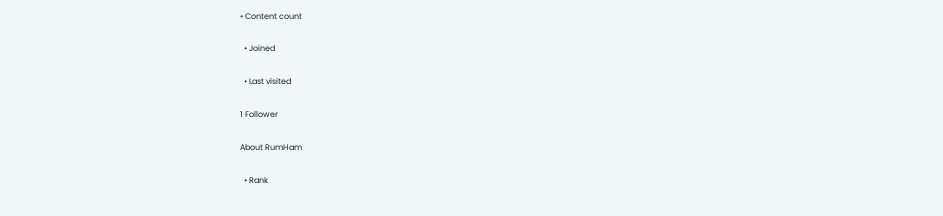• Content count

  • Joined

  • Last visited

1 Follower

About RumHam

  • Rank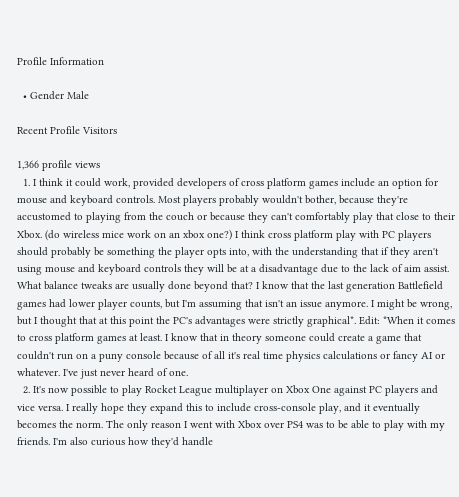Profile Information

  • Gender Male

Recent Profile Visitors

1,366 profile views
  1. I think it could work, provided developers of cross platform games include an option for mouse and keyboard controls. Most players probably wouldn't bother, because they're accustomed to playing from the couch or because they can't comfortably play that close to their Xbox. (do wireless mice work on an xbox one?) I think cross platform play with PC players should probably be something the player opts into, with the understanding that if they aren't using mouse and keyboard controls they will be at a disadvantage due to the lack of aim assist. What balance tweaks are usually done beyond that? I know that the last generation Battlefield games had lower player counts, but I'm assuming that isn't an issue anymore. I might be wrong, but I thought that at this point the PC's advantages were strictly graphical*. Edit: *When it comes to cross platform games at least. I know that in theory someone could create a game that couldn't run on a puny console because of all it's real time physics calculations or fancy AI or whatever. I've just never heard of one.
  2. It's now possible to play Rocket League multiplayer on Xbox One against PC players and vice versa. I really hope they expand this to include cross-console play, and it eventually becomes the norm. The only reason I went with Xbox over PS4 was to be able to play with my friends. I'm also curious how they'd handle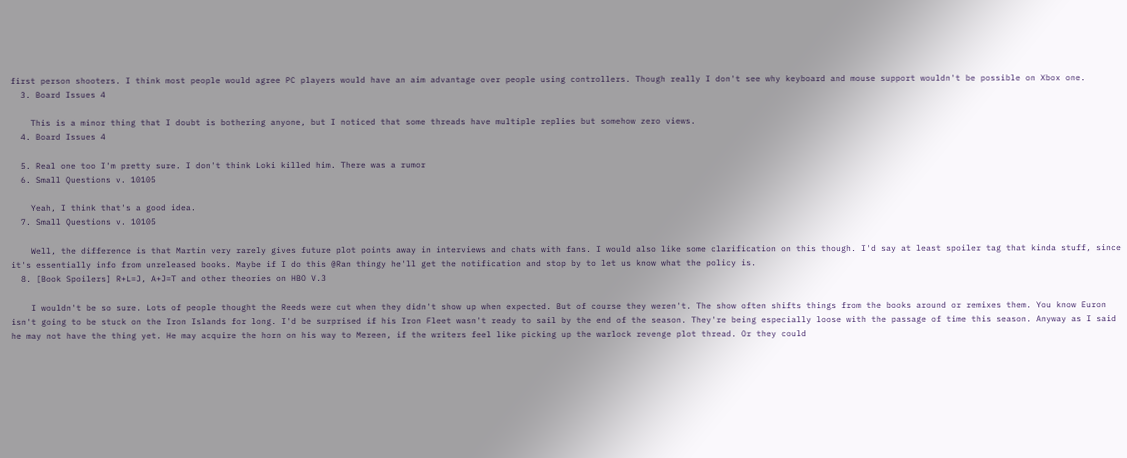first person shooters. I think most people would agree PC players would have an aim advantage over people using controllers. Though really I don't see why keyboard and mouse support wouldn't be possible on Xbox one.
  3. Board Issues 4

    This is a minor thing that I doubt is bothering anyone, but I noticed that some threads have multiple replies but somehow zero views.
  4. Board Issues 4

  5. Real one too I'm pretty sure. I don't think Loki killed him. There was a rumor
  6. Small Questions v. 10105

    Yeah, I think that's a good idea.
  7. Small Questions v. 10105

    Well, the difference is that Martin very rarely gives future plot points away in interviews and chats with fans. I would also like some clarification on this though. I'd say at least spoiler tag that kinda stuff, since it's essentially info from unreleased books. Maybe if I do this @Ran thingy he'll get the notification and stop by to let us know what the policy is.
  8. [Book Spoilers] R+L=J, A+J=T and other theories on HBO V.3

    I wouldn't be so sure. Lots of people thought the Reeds were cut when they didn't show up when expected. But of course they weren't. The show often shifts things from the books around or remixes them. You know Euron isn't going to be stuck on the Iron Islands for long. I'd be surprised if his Iron Fleet wasn't ready to sail by the end of the season. They're being especially loose with the passage of time this season. Anyway as I said he may not have the thing yet. He may acquire the horn on his way to Mereen, if the writers feel like picking up the warlock revenge plot thread. Or they could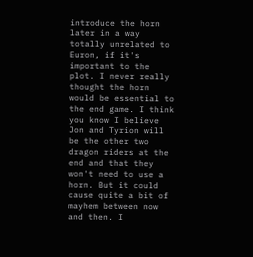introduce the horn later in a way totally unrelated to Euron, if it's important to the plot. I never really thought the horn would be essential to the end game. I think you know I believe Jon and Tyrion will be the other two dragon riders at the end and that they won't need to use a horn. But it could cause quite a bit of mayhem between now and then. I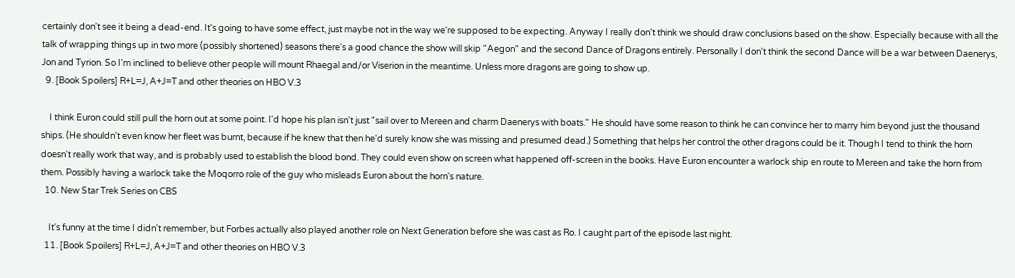certainly don't see it being a dead-end. It's going to have some effect, just maybe not in the way we're supposed to be expecting. Anyway I really don't think we should draw conclusions based on the show. Especially because with all the talk of wrapping things up in two more (possibly shortened) seasons there's a good chance the show will skip "Aegon" and the second Dance of Dragons entirely. Personally I don't think the second Dance will be a war between Daenerys, Jon and Tyrion. So I'm inclined to believe other people will mount Rhaegal and/or Viserion in the meantime. Unless more dragons are going to show up.
  9. [Book Spoilers] R+L=J, A+J=T and other theories on HBO V.3

    I think Euron could still pull the horn out at some point. I'd hope his plan isn't just "sail over to Mereen and charm Daenerys with boats." He should have some reason to think he can convince her to marry him beyond just the thousand ships. (He shouldn't even know her fleet was burnt, because if he knew that then he'd surely know she was missing and presumed dead.) Something that helps her control the other dragons could be it. Though I tend to think the horn doesn't really work that way, and is probably used to establish the blood bond. They could even show on screen what happened off-screen in the books. Have Euron encounter a warlock ship en route to Mereen and take the horn from them. Possibly having a warlock take the Moqorro role of the guy who misleads Euron about the horn's nature.
  10. New Star Trek Series on CBS

    It's funny at the time I didn't remember, but Forbes actually also played another role on Next Generation before she was cast as Ro. I caught part of the episode last night.
  11. [Book Spoilers] R+L=J, A+J=T and other theories on HBO V.3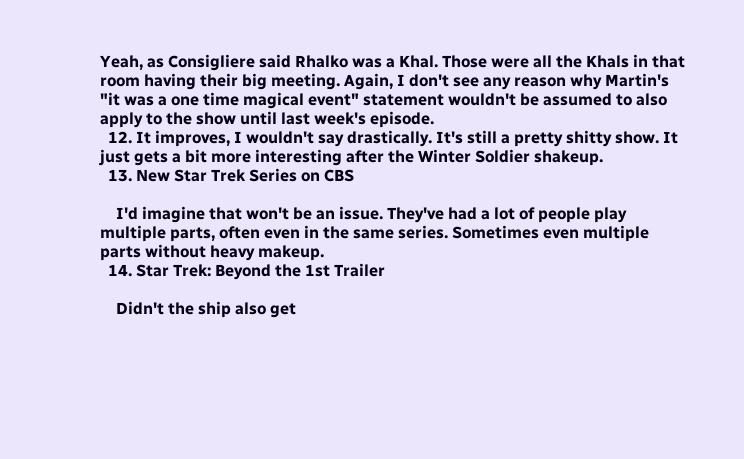Yeah, as Consigliere said Rhalko was a Khal. Those were all the Khals in that room having their big meeting. Again, I don't see any reason why Martin's "it was a one time magical event" statement wouldn't be assumed to also apply to the show until last week's episode.
  12. It improves, I wouldn't say drastically. It's still a pretty shitty show. It just gets a bit more interesting after the Winter Soldier shakeup.
  13. New Star Trek Series on CBS

    I'd imagine that won't be an issue. They've had a lot of people play multiple parts, often even in the same series. Sometimes even multiple parts without heavy makeup.
  14. Star Trek: Beyond the 1st Trailer

    Didn't the ship also get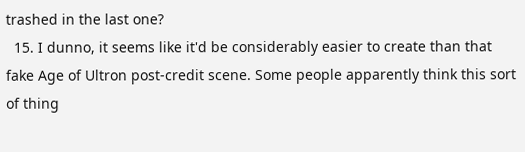trashed in the last one?
  15. I dunno, it seems like it'd be considerably easier to create than that fake Age of Ultron post-credit scene. Some people apparently think this sort of thing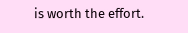is worth the effort.